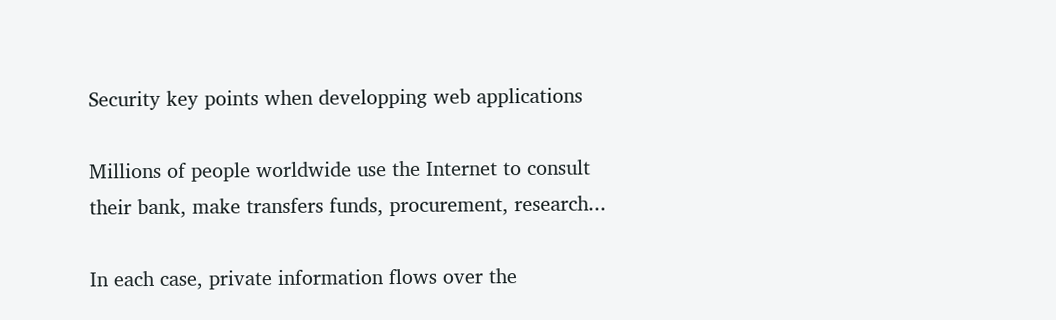Security key points when developping web applications

Millions of people worldwide use the Internet to consult their bank, make transfers funds, procurement, research...

In each case, private information flows over the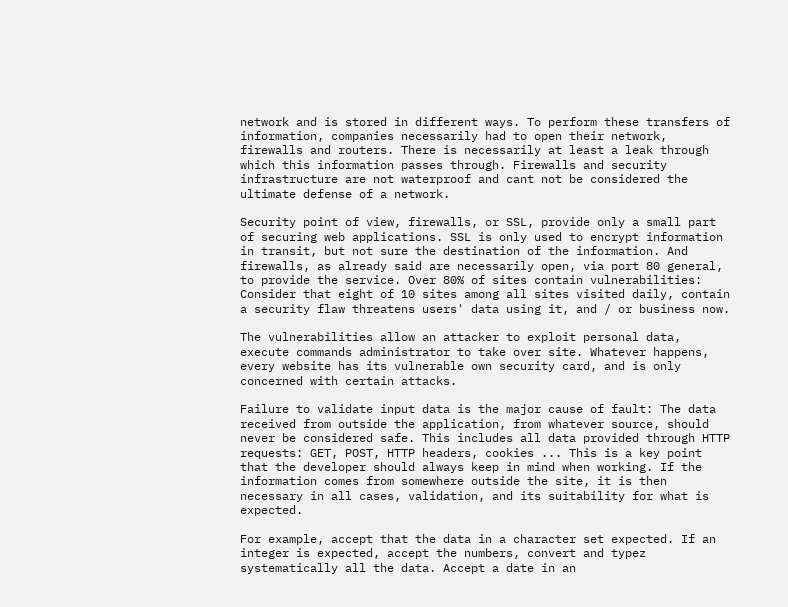network and is stored in different ways. To perform these transfers of information, companies necessarily had to open their network, firewalls and routers. There is necessarily at least a leak through which this information passes through. Firewalls and security infrastructure are not waterproof and cant not be considered the ultimate defense of a network.

Security point of view, firewalls, or SSL, provide only a small part of securing web applications. SSL is only used to encrypt information in transit, but not sure the destination of the information. And firewalls, as already said are necessarily open, via port 80 general, to provide the service. Over 80% of sites contain vulnerabilities: Consider that eight of 10 sites among all sites visited daily, contain a security flaw threatens users' data using it, and / or business now.

The vulnerabilities allow an attacker to exploit personal data, execute commands administrator to take over site. Whatever happens, every website has its vulnerable own security card, and is only concerned with certain attacks.

Failure to validate input data is the major cause of fault: The data received from outside the application, from whatever source, should never be considered safe. This includes all data provided through HTTP requests: GET, POST, HTTP headers, cookies ... This is a key point that the developer should always keep in mind when working. If the information comes from somewhere outside the site, it is then necessary in all cases, validation, and its suitability for what is expected.

For example, accept that the data in a character set expected. If an integer is expected, accept the numbers, convert and typez systematically all the data. Accept a date in an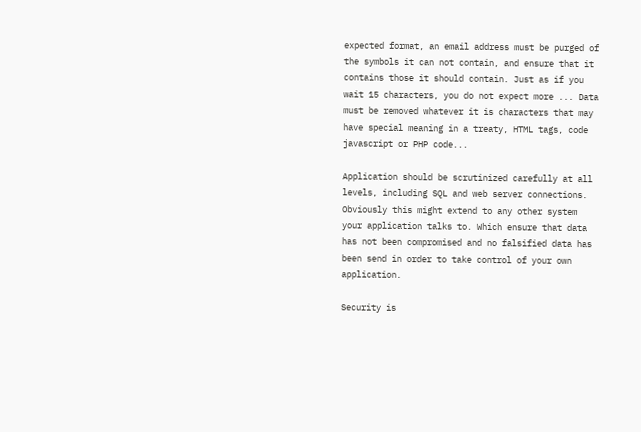expected format, an email address must be purged of the symbols it can not contain, and ensure that it contains those it should contain. Just as if you wait 15 characters, you do not expect more ... Data must be removed whatever it is characters that may have special meaning in a treaty, HTML tags, code javascript or PHP code...

Application should be scrutinized carefully at all levels, including SQL and web server connections. Obviously this might extend to any other system your application talks to. Which ensure that data has not been compromised and no falsified data has been send in order to take control of your own application.

Security is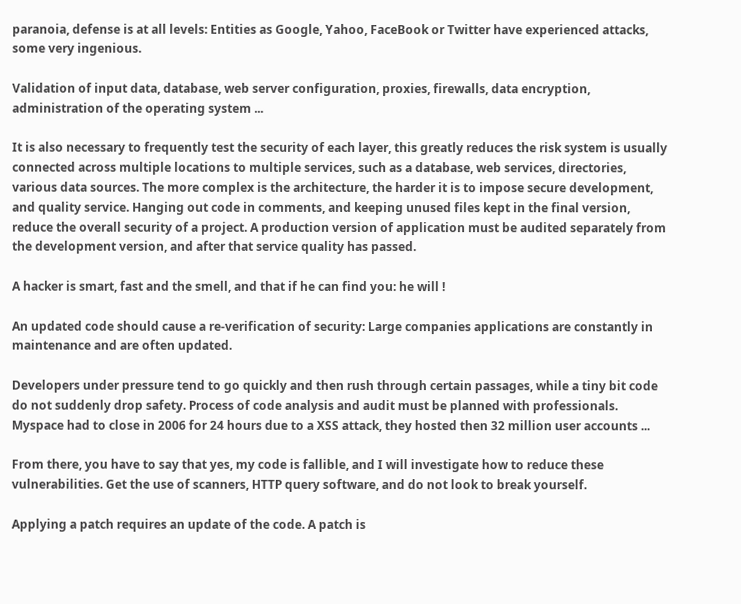paranoia, defense is at all levels: Entities as Google, Yahoo, FaceBook or Twitter have experienced attacks, some very ingenious.

Validation of input data, database, web server configuration, proxies, firewalls, data encryption, administration of the operating system ...

It is also necessary to frequently test the security of each layer, this greatly reduces the risk system is usually connected across multiple locations to multiple services, such as a database, web services, directories, various data sources. The more complex is the architecture, the harder it is to impose secure development, and quality service. Hanging out code in comments, and keeping unused files kept in the final version, reduce the overall security of a project. A production version of application must be audited separately from the development version, and after that service quality has passed.

A hacker is smart, fast and the smell, and that if he can find you: he will !

An updated code should cause a re-verification of security: Large companies applications are constantly in maintenance and are often updated.

Developers under pressure tend to go quickly and then rush through certain passages, while a tiny bit code do not suddenly drop safety. Process of code analysis and audit must be planned with professionals. Myspace had to close in 2006 for 24 hours due to a XSS attack, they hosted then 32 million user accounts ...

From there, you have to say that yes, my code is fallible, and I will investigate how to reduce these vulnerabilities. Get the use of scanners, HTTP query software, and do not look to break yourself.

Applying a patch requires an update of the code. A patch is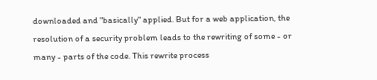downloaded and "basically" applied. But for a web application, the resolution of a security problem leads to the rewriting of some - or many - parts of the code. This rewrite process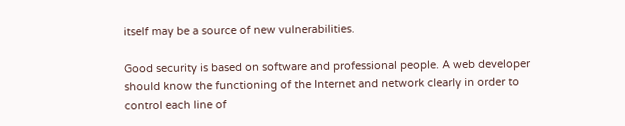itself may be a source of new vulnerabilities.

Good security is based on software and professional people. A web developer should know the functioning of the Internet and network clearly in order to control each line of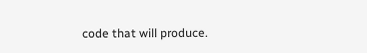code that will produce.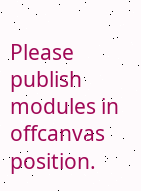Please publish modules in offcanvas position.